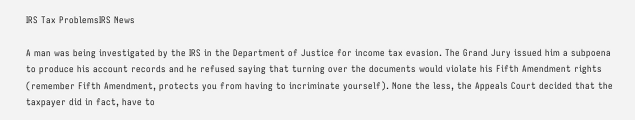IRS Tax ProblemsIRS News

A man was being investigated by the IRS in the Department of Justice for income tax evasion. The Grand Jury issued him a subpoena to produce his account records and he refused saying that turning over the documents would violate his Fifth Amendment rights (remember Fifth Amendment, protects you from having to incriminate yourself). None the less, the Appeals Court decided that the taxpayer did in fact, have to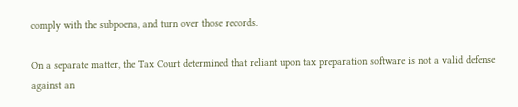comply with the subpoena, and turn over those records.

On a separate matter, the Tax Court determined that reliant upon tax preparation software is not a valid defense against an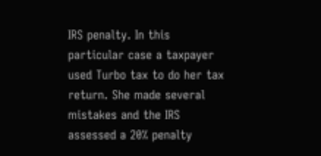IRS penalty. In this particular case a taxpayer used Turbo tax to do her tax return. She made several mistakes and the IRS assessed a 20% penalty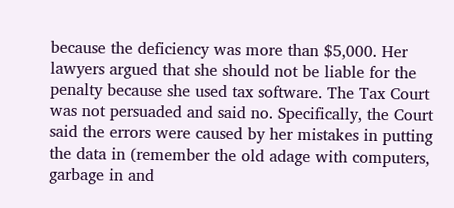because the deficiency was more than $5,000. Her lawyers argued that she should not be liable for the penalty because she used tax software. The Tax Court was not persuaded and said no. Specifically, the Court said the errors were caused by her mistakes in putting the data in (remember the old adage with computers, garbage in and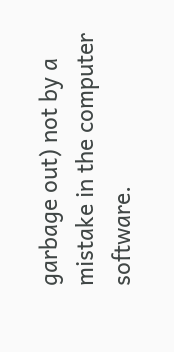garbage out) not by a mistake in the computer software.